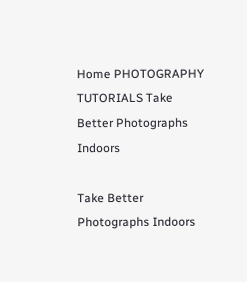Home PHOTOGRAPHY TUTORIALS Take Better Photographs Indoors

Take Better Photographs Indoors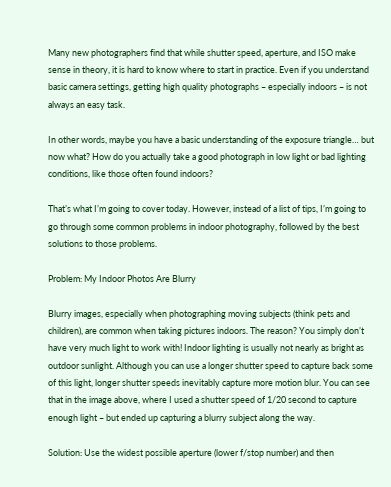Many new photographers find that while shutter speed, aperture, and ISO make sense in theory, it is hard to know where to start in practice. Even if you understand basic camera settings, getting high quality photographs – especially indoors – is not always an easy task.

In other words, maybe you have a basic understanding of the exposure triangle… but now what? How do you actually take a good photograph in low light or bad lighting conditions, like those often found indoors?

That’s what I’m going to cover today. However, instead of a list of tips, I’m going to go through some common problems in indoor photography, followed by the best solutions to those problems.

Problem: My Indoor Photos Are Blurry

Blurry images, especially when photographing moving subjects (think pets and children), are common when taking pictures indoors. The reason? You simply don’t have very much light to work with! Indoor lighting is usually not nearly as bright as outdoor sunlight. Although you can use a longer shutter speed to capture back some of this light, longer shutter speeds inevitably capture more motion blur. You can see that in the image above, where I used a shutter speed of 1/20 second to capture enough light – but ended up capturing a blurry subject along the way.

Solution: Use the widest possible aperture (lower f/stop number) and then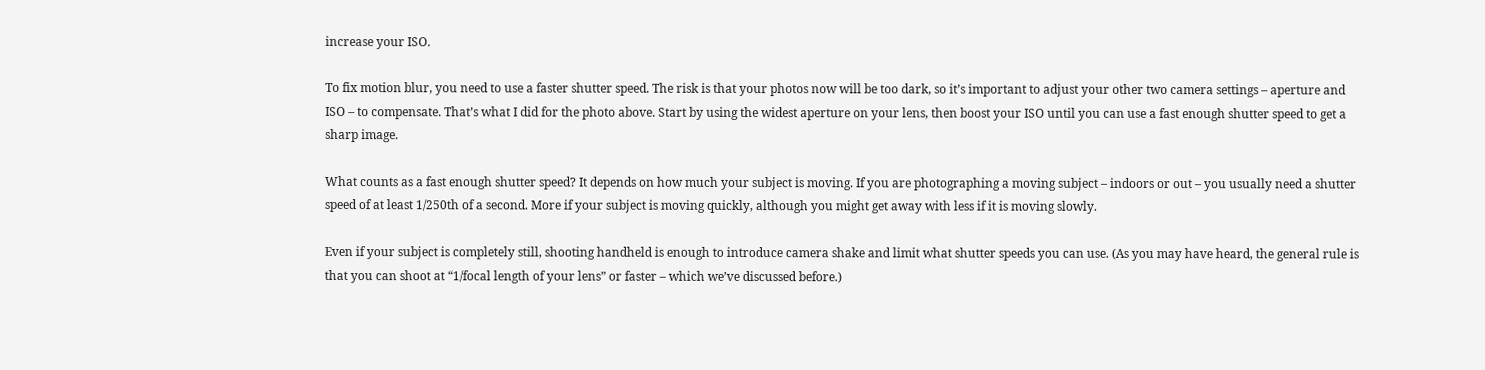increase your ISO.

To fix motion blur, you need to use a faster shutter speed. The risk is that your photos now will be too dark, so it’s important to adjust your other two camera settings – aperture and ISO – to compensate. That’s what I did for the photo above. Start by using the widest aperture on your lens, then boost your ISO until you can use a fast enough shutter speed to get a sharp image.

What counts as a fast enough shutter speed? It depends on how much your subject is moving. If you are photographing a moving subject – indoors or out – you usually need a shutter speed of at least 1/250th of a second. More if your subject is moving quickly, although you might get away with less if it is moving slowly.

Even if your subject is completely still, shooting handheld is enough to introduce camera shake and limit what shutter speeds you can use. (As you may have heard, the general rule is that you can shoot at “1/focal length of your lens” or faster – which we’ve discussed before.)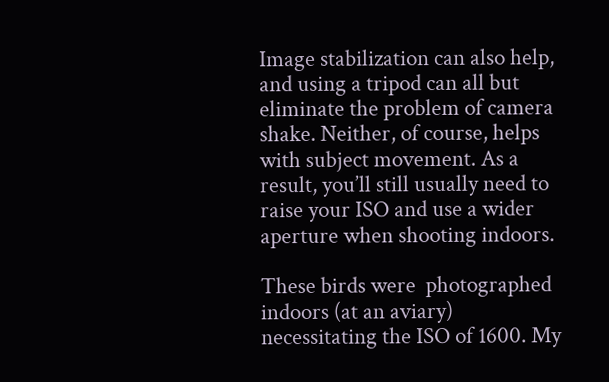Image stabilization can also help, and using a tripod can all but eliminate the problem of camera shake. Neither, of course, helps with subject movement. As a result, you’ll still usually need to raise your ISO and use a wider aperture when shooting indoors.

These birds were  photographed indoors (at an aviary) necessitating the ISO of 1600. My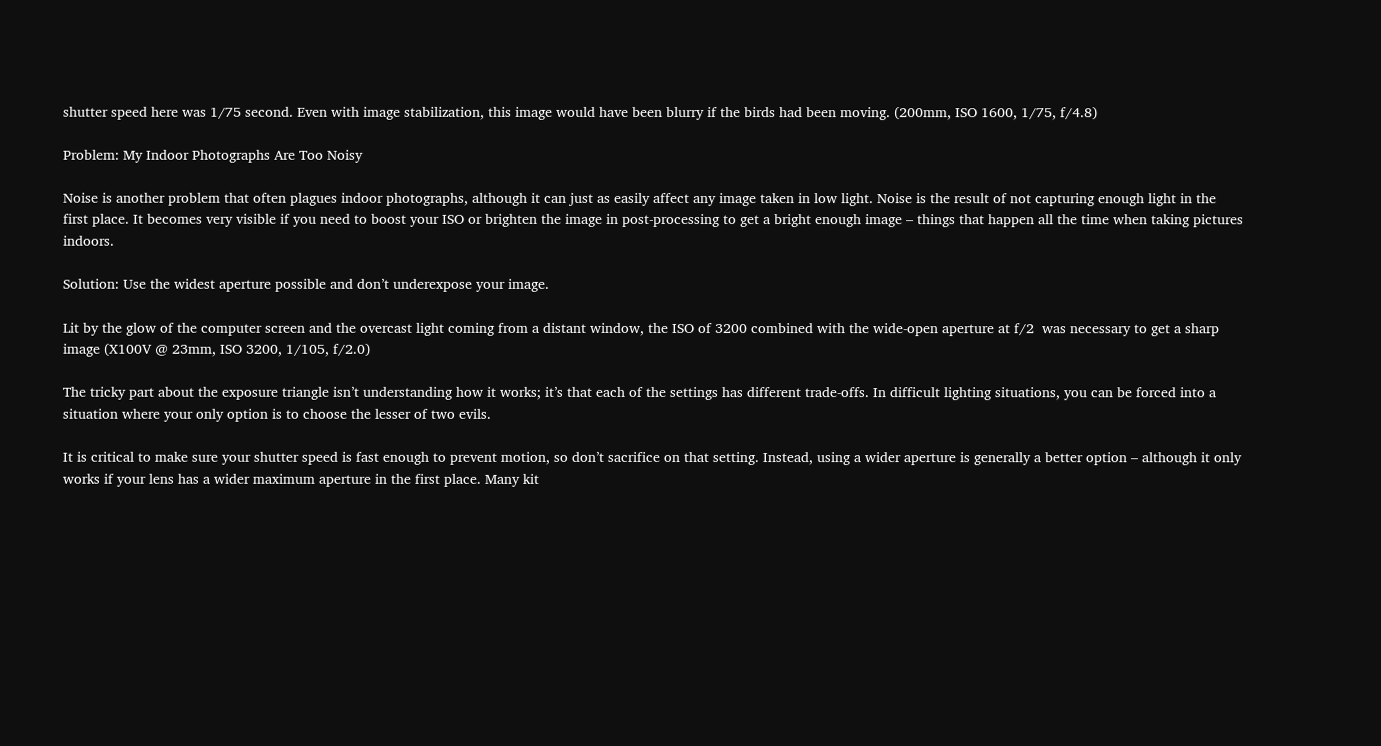shutter speed here was 1/75 second. Even with image stabilization, this image would have been blurry if the birds had been moving. (200mm, ISO 1600, 1/75, f/4.8)

Problem: My Indoor Photographs Are Too Noisy

Noise is another problem that often plagues indoor photographs, although it can just as easily affect any image taken in low light. Noise is the result of not capturing enough light in the first place. It becomes very visible if you need to boost your ISO or brighten the image in post-processing to get a bright enough image – things that happen all the time when taking pictures indoors.

Solution: Use the widest aperture possible and don’t underexpose your image.

Lit by the glow of the computer screen and the overcast light coming from a distant window, the ISO of 3200 combined with the wide-open aperture at f/2  was necessary to get a sharp image (X100V @ 23mm, ISO 3200, 1/105, f/2.0)

The tricky part about the exposure triangle isn’t understanding how it works; it’s that each of the settings has different trade-offs. In difficult lighting situations, you can be forced into a situation where your only option is to choose the lesser of two evils.

It is critical to make sure your shutter speed is fast enough to prevent motion, so don’t sacrifice on that setting. Instead, using a wider aperture is generally a better option – although it only works if your lens has a wider maximum aperture in the first place. Many kit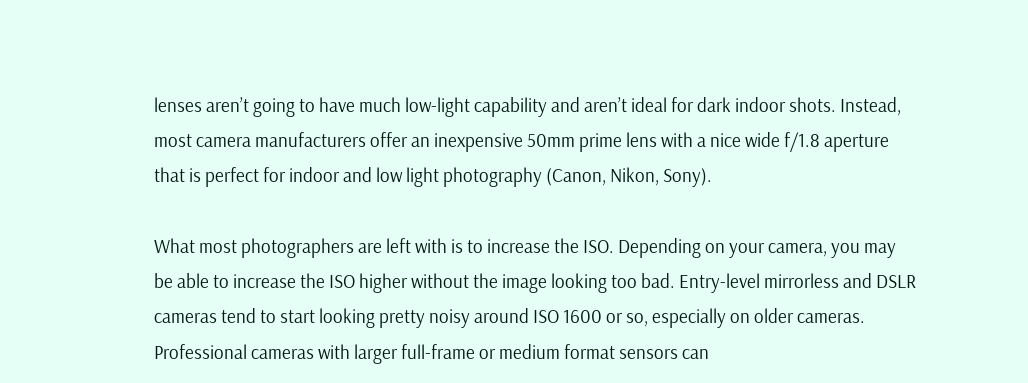lenses aren’t going to have much low-light capability and aren’t ideal for dark indoor shots. Instead, most camera manufacturers offer an inexpensive 50mm prime lens with a nice wide f/1.8 aperture that is perfect for indoor and low light photography (Canon, Nikon, Sony).

What most photographers are left with is to increase the ISO. Depending on your camera, you may be able to increase the ISO higher without the image looking too bad. Entry-level mirrorless and DSLR cameras tend to start looking pretty noisy around ISO 1600 or so, especially on older cameras. Professional cameras with larger full-frame or medium format sensors can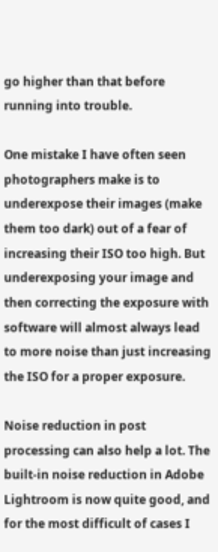go higher than that before running into trouble.

One mistake I have often seen photographers make is to underexpose their images (make them too dark) out of a fear of increasing their ISO too high. But underexposing your image and then correcting the exposure with software will almost always lead to more noise than just increasing the ISO for a proper exposure.

Noise reduction in post processing can also help a lot. The built-in noise reduction in Adobe Lightroom is now quite good, and for the most difficult of cases I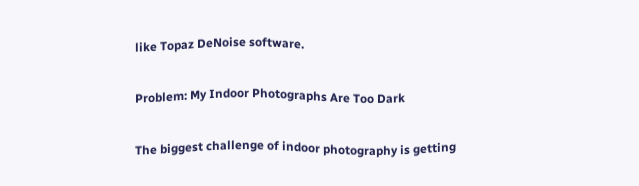like Topaz DeNoise software.

Problem: My Indoor Photographs Are Too Dark

The biggest challenge of indoor photography is getting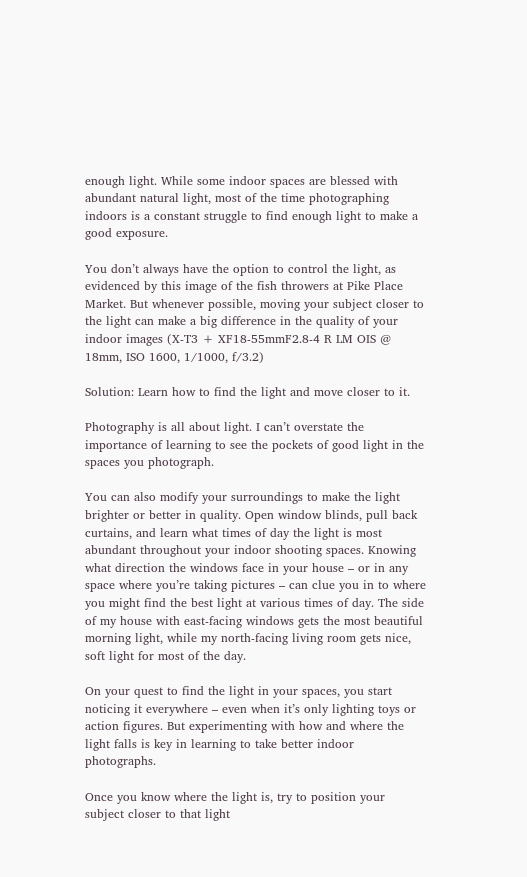enough light. While some indoor spaces are blessed with abundant natural light, most of the time photographing indoors is a constant struggle to find enough light to make a good exposure.

You don’t always have the option to control the light, as evidenced by this image of the fish throwers at Pike Place Market. But whenever possible, moving your subject closer to the light can make a big difference in the quality of your indoor images (X-T3 + XF18-55mmF2.8-4 R LM OIS @ 18mm, ISO 1600, 1/1000, f/3.2)

Solution: Learn how to find the light and move closer to it.

Photography is all about light. I can’t overstate the importance of learning to see the pockets of good light in the spaces you photograph.

You can also modify your surroundings to make the light brighter or better in quality. Open window blinds, pull back curtains, and learn what times of day the light is most abundant throughout your indoor shooting spaces. Knowing what direction the windows face in your house – or in any space where you’re taking pictures – can clue you in to where you might find the best light at various times of day. The side of my house with east-facing windows gets the most beautiful morning light, while my north-facing living room gets nice, soft light for most of the day.

On your quest to find the light in your spaces, you start noticing it everywhere – even when it’s only lighting toys or action figures. But experimenting with how and where the light falls is key in learning to take better indoor photographs.

Once you know where the light is, try to position your subject closer to that light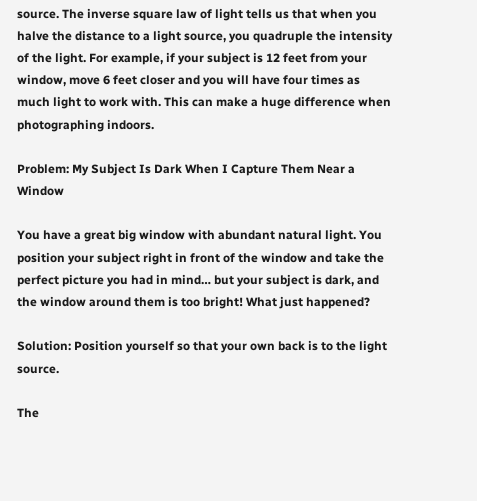source. The inverse square law of light tells us that when you halve the distance to a light source, you quadruple the intensity of the light. For example, if your subject is 12 feet from your window, move 6 feet closer and you will have four times as much light to work with. This can make a huge difference when photographing indoors.

Problem: My Subject Is Dark When I Capture Them Near a Window

You have a great big window with abundant natural light. You position your subject right in front of the window and take the perfect picture you had in mind… but your subject is dark, and the window around them is too bright! What just happened?

Solution: Position yourself so that your own back is to the light source.

The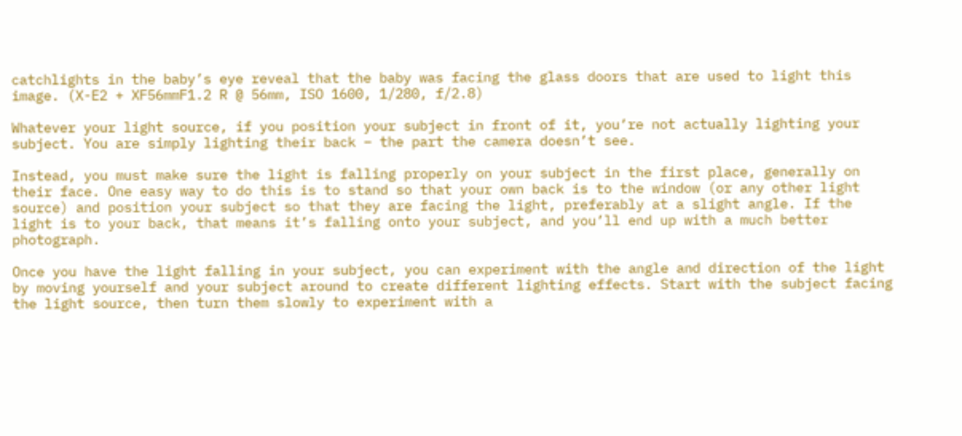catchlights in the baby’s eye reveal that the baby was facing the glass doors that are used to light this image. (X-E2 + XF56mmF1.2 R @ 56mm, ISO 1600, 1/280, f/2.8)

Whatever your light source, if you position your subject in front of it, you’re not actually lighting your subject. You are simply lighting their back – the part the camera doesn’t see.

Instead, you must make sure the light is falling properly on your subject in the first place, generally on their face. One easy way to do this is to stand so that your own back is to the window (or any other light source) and position your subject so that they are facing the light, preferably at a slight angle. If the light is to your back, that means it’s falling onto your subject, and you’ll end up with a much better photograph.

Once you have the light falling in your subject, you can experiment with the angle and direction of the light by moving yourself and your subject around to create different lighting effects. Start with the subject facing the light source, then turn them slowly to experiment with a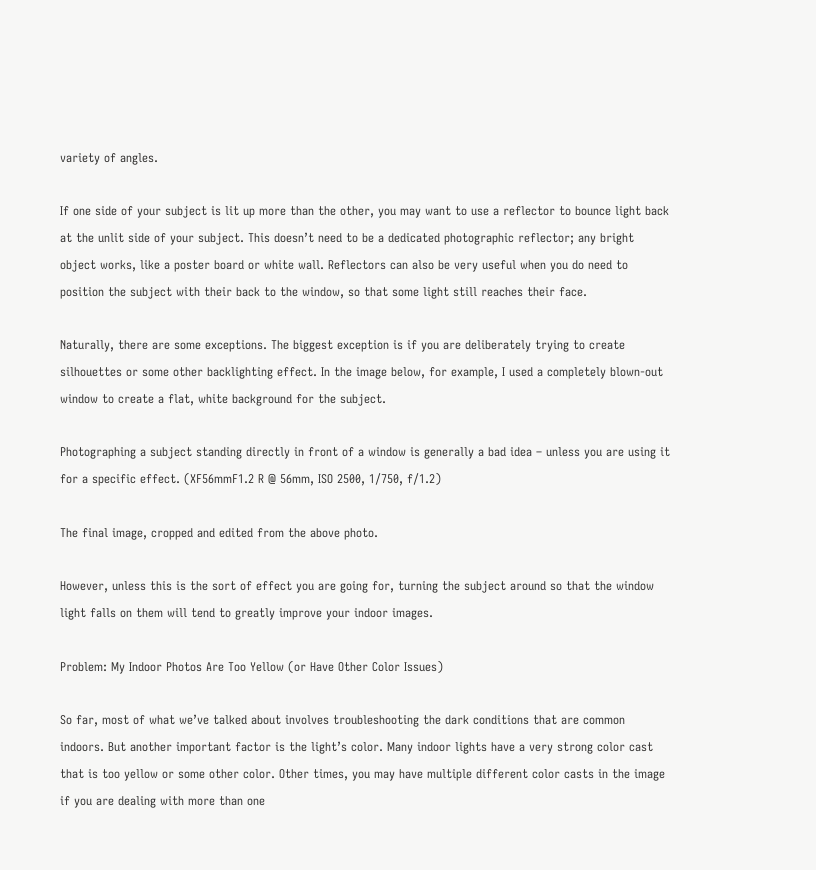variety of angles.

If one side of your subject is lit up more than the other, you may want to use a reflector to bounce light back at the unlit side of your subject. This doesn’t need to be a dedicated photographic reflector; any bright object works, like a poster board or white wall. Reflectors can also be very useful when you do need to position the subject with their back to the window, so that some light still reaches their face.

Naturally, there are some exceptions. The biggest exception is if you are deliberately trying to create silhouettes or some other backlighting effect. In the image below, for example, I used a completely blown-out window to create a flat, white background for the subject.

Photographing a subject standing directly in front of a window is generally a bad idea – unless you are using it for a specific effect. (XF56mmF1.2 R @ 56mm, ISO 2500, 1/750, f/1.2)

The final image, cropped and edited from the above photo.

However, unless this is the sort of effect you are going for, turning the subject around so that the window light falls on them will tend to greatly improve your indoor images.

Problem: My Indoor Photos Are Too Yellow (or Have Other Color Issues)

So far, most of what we’ve talked about involves troubleshooting the dark conditions that are common indoors. But another important factor is the light’s color. Many indoor lights have a very strong color cast that is too yellow or some other color. Other times, you may have multiple different color casts in the image if you are dealing with more than one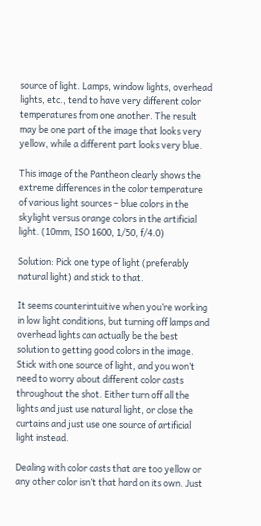source of light. Lamps, window lights, overhead lights, etc., tend to have very different color temperatures from one another. The result may be one part of the image that looks very yellow, while a different part looks very blue.

This image of the Pantheon clearly shows the extreme differences in the color temperature of various light sources – blue colors in the skylight versus orange colors in the artificial light. (10mm, ISO 1600, 1/50, f/4.0)

Solution: Pick one type of light (preferably natural light) and stick to that.

It seems counterintuitive when you’re working in low light conditions, but turning off lamps and overhead lights can actually be the best solution to getting good colors in the image. Stick with one source of light, and you won’t need to worry about different color casts throughout the shot. Either turn off all the lights and just use natural light, or close the curtains and just use one source of artificial light instead.

Dealing with color casts that are too yellow or any other color isn’t that hard on its own. Just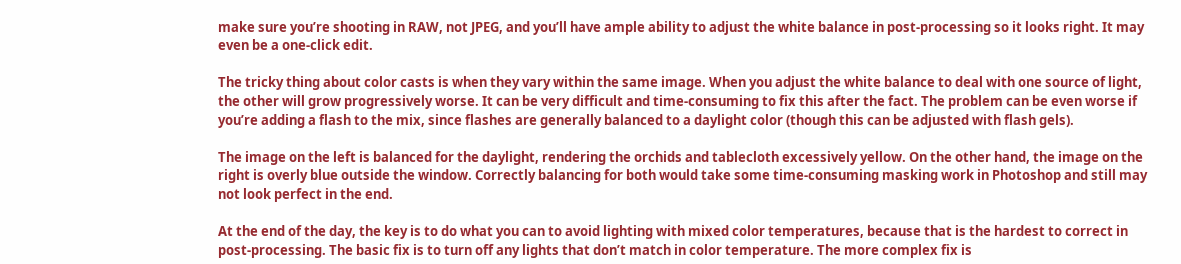make sure you’re shooting in RAW, not JPEG, and you’ll have ample ability to adjust the white balance in post-processing so it looks right. It may even be a one-click edit.

The tricky thing about color casts is when they vary within the same image. When you adjust the white balance to deal with one source of light, the other will grow progressively worse. It can be very difficult and time-consuming to fix this after the fact. The problem can be even worse if you’re adding a flash to the mix, since flashes are generally balanced to a daylight color (though this can be adjusted with flash gels).

The image on the left is balanced for the daylight, rendering the orchids and tablecloth excessively yellow. On the other hand, the image on the right is overly blue outside the window. Correctly balancing for both would take some time-consuming masking work in Photoshop and still may not look perfect in the end.

At the end of the day, the key is to do what you can to avoid lighting with mixed color temperatures, because that is the hardest to correct in post-processing. The basic fix is to turn off any lights that don’t match in color temperature. The more complex fix is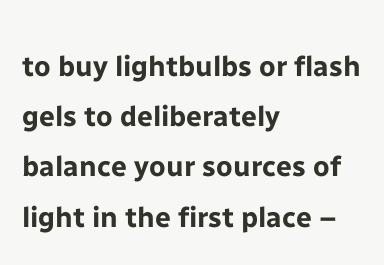to buy lightbulbs or flash gels to deliberately balance your sources of light in the first place –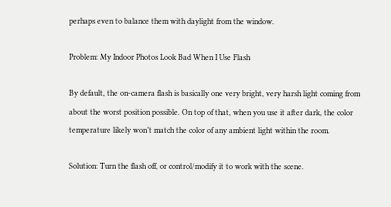perhaps even to balance them with daylight from the window.

Problem: My Indoor Photos Look Bad When I Use Flash

By default, the on-camera flash is basically one very bright, very harsh light coming from about the worst position possible. On top of that, when you use it after dark, the color temperature likely won’t match the color of any ambient light within the room.

Solution: Turn the flash off, or control/modify it to work with the scene.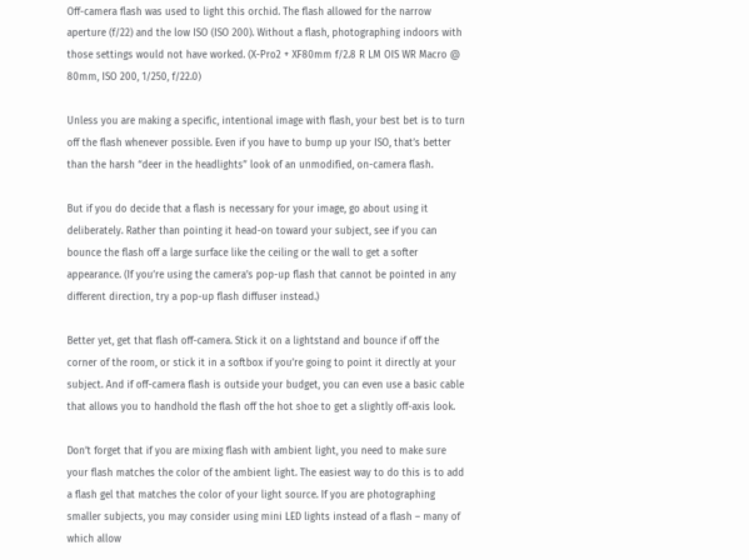Off-camera flash was used to light this orchid. The flash allowed for the narrow aperture (f/22) and the low ISO (ISO 200). Without a flash, photographing indoors with those settings would not have worked. (X-Pro2 + XF80mm f/2.8 R LM OIS WR Macro @ 80mm, ISO 200, 1/250, f/22.0)

Unless you are making a specific, intentional image with flash, your best bet is to turn off the flash whenever possible. Even if you have to bump up your ISO, that’s better than the harsh “deer in the headlights” look of an unmodified, on-camera flash.

But if you do decide that a flash is necessary for your image, go about using it deliberately. Rather than pointing it head-on toward your subject, see if you can bounce the flash off a large surface like the ceiling or the wall to get a softer appearance. (If you’re using the camera’s pop-up flash that cannot be pointed in any different direction, try a pop-up flash diffuser instead.)

Better yet, get that flash off-camera. Stick it on a lightstand and bounce if off the corner of the room, or stick it in a softbox if you’re going to point it directly at your subject. And if off-camera flash is outside your budget, you can even use a basic cable that allows you to handhold the flash off the hot shoe to get a slightly off-axis look.

Don’t forget that if you are mixing flash with ambient light, you need to make sure your flash matches the color of the ambient light. The easiest way to do this is to add a flash gel that matches the color of your light source. If you are photographing smaller subjects, you may consider using mini LED lights instead of a flash – many of which allow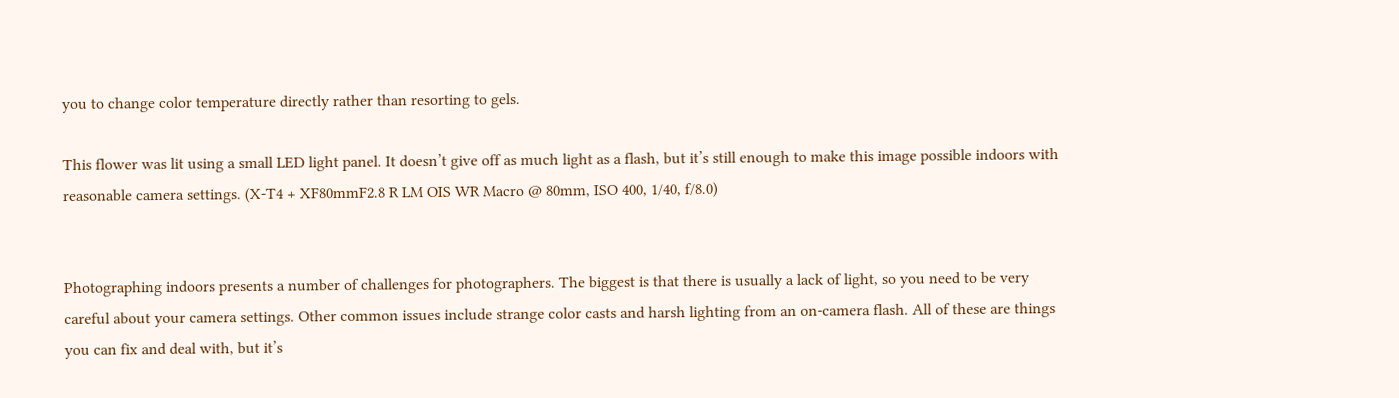you to change color temperature directly rather than resorting to gels.

This flower was lit using a small LED light panel. It doesn’t give off as much light as a flash, but it’s still enough to make this image possible indoors with reasonable camera settings. (X-T4 + XF80mmF2.8 R LM OIS WR Macro @ 80mm, ISO 400, 1/40, f/8.0)


Photographing indoors presents a number of challenges for photographers. The biggest is that there is usually a lack of light, so you need to be very careful about your camera settings. Other common issues include strange color casts and harsh lighting from an on-camera flash. All of these are things you can fix and deal with, but it’s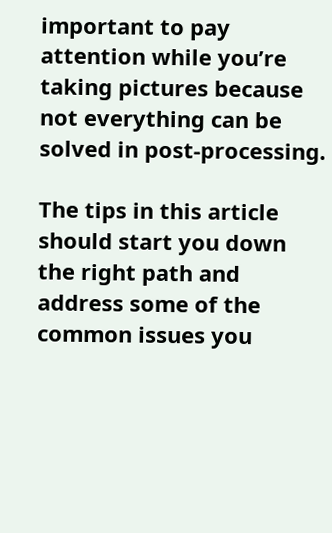important to pay attention while you’re taking pictures because not everything can be solved in post-processing.

The tips in this article should start you down the right path and address some of the common issues you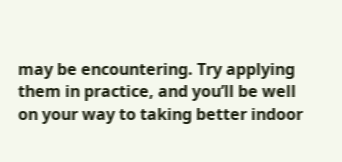may be encountering. Try applying them in practice, and you’ll be well on your way to taking better indoor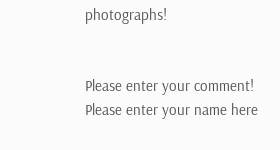photographs!


Please enter your comment!
Please enter your name here